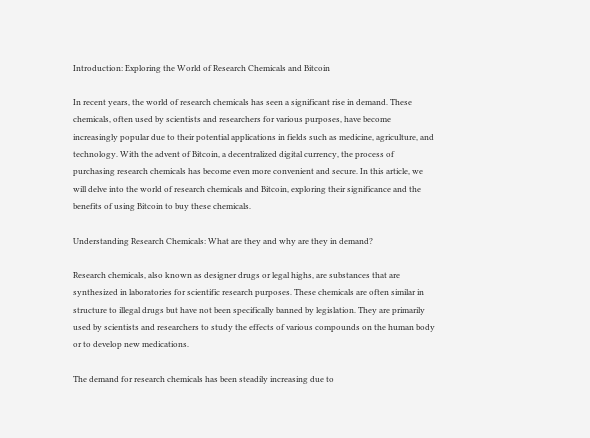Introduction: Exploring the World of Research Chemicals and Bitcoin

In recent years, the world of research chemicals has seen a significant rise in demand. These chemicals, often used by scientists and researchers for various purposes, have become increasingly popular due to their potential applications in fields such as medicine, agriculture, and technology. With the advent of Bitcoin, a decentralized digital currency, the process of purchasing research chemicals has become even more convenient and secure. In this article, we will delve into the world of research chemicals and Bitcoin, exploring their significance and the benefits of using Bitcoin to buy these chemicals.

Understanding Research Chemicals: What are they and why are they in demand?

Research chemicals, also known as designer drugs or legal highs, are substances that are synthesized in laboratories for scientific research purposes. These chemicals are often similar in structure to illegal drugs but have not been specifically banned by legislation. They are primarily used by scientists and researchers to study the effects of various compounds on the human body or to develop new medications.

The demand for research chemicals has been steadily increasing due to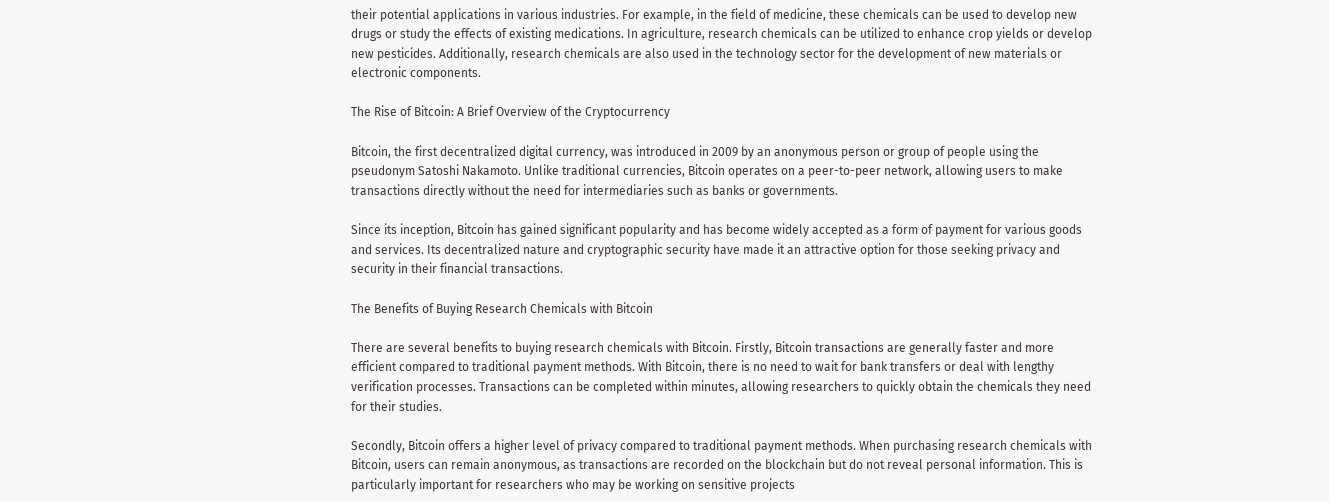their potential applications in various industries. For example, in the field of medicine, these chemicals can be used to develop new drugs or study the effects of existing medications. In agriculture, research chemicals can be utilized to enhance crop yields or develop new pesticides. Additionally, research chemicals are also used in the technology sector for the development of new materials or electronic components.

The Rise of Bitcoin: A Brief Overview of the Cryptocurrency

Bitcoin, the first decentralized digital currency, was introduced in 2009 by an anonymous person or group of people using the pseudonym Satoshi Nakamoto. Unlike traditional currencies, Bitcoin operates on a peer-to-peer network, allowing users to make transactions directly without the need for intermediaries such as banks or governments.

Since its inception, Bitcoin has gained significant popularity and has become widely accepted as a form of payment for various goods and services. Its decentralized nature and cryptographic security have made it an attractive option for those seeking privacy and security in their financial transactions.

The Benefits of Buying Research Chemicals with Bitcoin

There are several benefits to buying research chemicals with Bitcoin. Firstly, Bitcoin transactions are generally faster and more efficient compared to traditional payment methods. With Bitcoin, there is no need to wait for bank transfers or deal with lengthy verification processes. Transactions can be completed within minutes, allowing researchers to quickly obtain the chemicals they need for their studies.

Secondly, Bitcoin offers a higher level of privacy compared to traditional payment methods. When purchasing research chemicals with Bitcoin, users can remain anonymous, as transactions are recorded on the blockchain but do not reveal personal information. This is particularly important for researchers who may be working on sensitive projects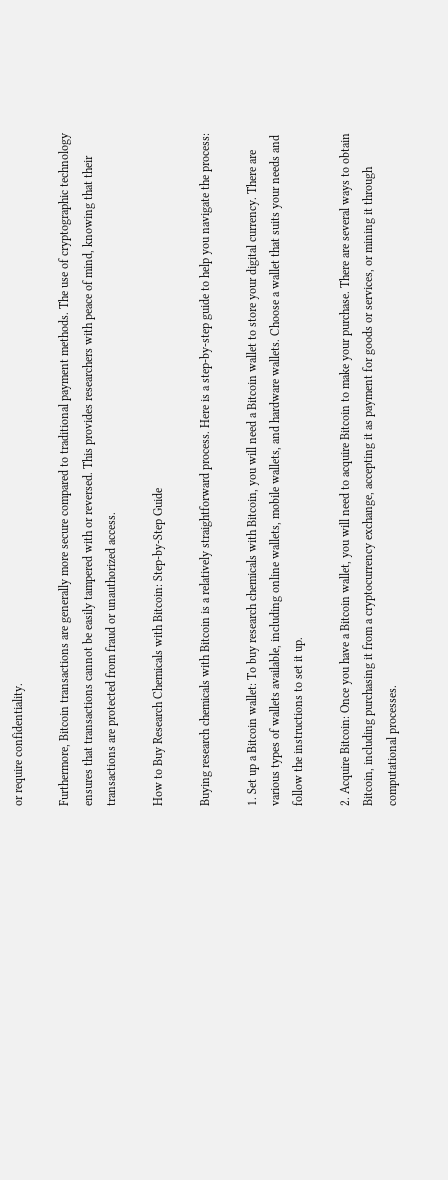or require confidentiality.

Furthermore, Bitcoin transactions are generally more secure compared to traditional payment methods. The use of cryptographic technology ensures that transactions cannot be easily tampered with or reversed. This provides researchers with peace of mind, knowing that their transactions are protected from fraud or unauthorized access.

How to Buy Research Chemicals with Bitcoin: Step-by-Step Guide

Buying research chemicals with Bitcoin is a relatively straightforward process. Here is a step-by-step guide to help you navigate the process:

1. Set up a Bitcoin wallet: To buy research chemicals with Bitcoin, you will need a Bitcoin wallet to store your digital currency. There are various types of wallets available, including online wallets, mobile wallets, and hardware wallets. Choose a wallet that suits your needs and follow the instructions to set it up.

2. Acquire Bitcoin: Once you have a Bitcoin wallet, you will need to acquire Bitcoin to make your purchase. There are several ways to obtain Bitcoin, including purchasing it from a cryptocurrency exchange, accepting it as payment for goods or services, or mining it through computational processes.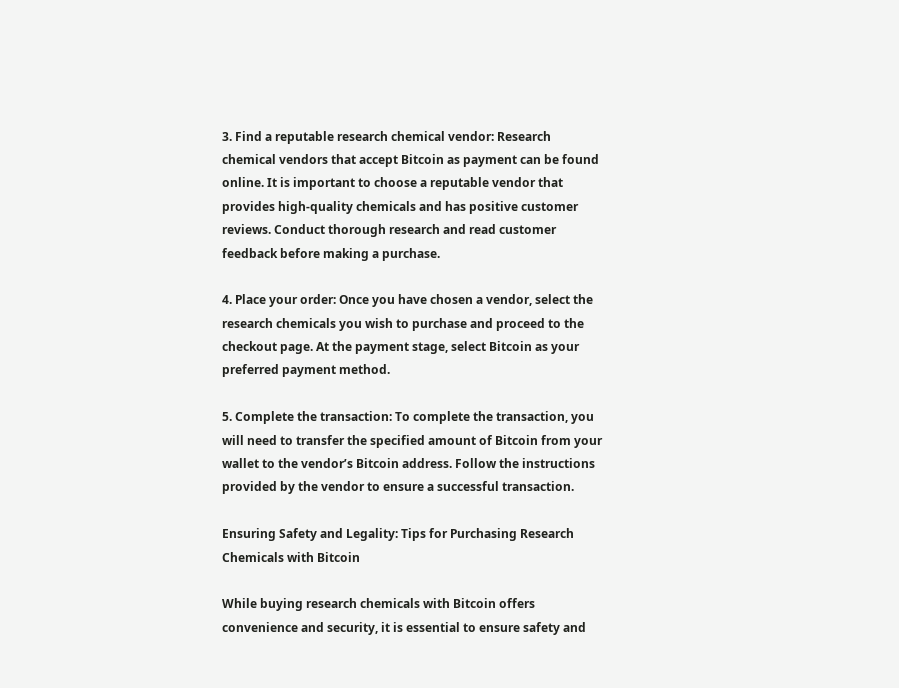3. Find a reputable research chemical vendor: Research chemical vendors that accept Bitcoin as payment can be found online. It is important to choose a reputable vendor that provides high-quality chemicals and has positive customer reviews. Conduct thorough research and read customer feedback before making a purchase.

4. Place your order: Once you have chosen a vendor, select the research chemicals you wish to purchase and proceed to the checkout page. At the payment stage, select Bitcoin as your preferred payment method.

5. Complete the transaction: To complete the transaction, you will need to transfer the specified amount of Bitcoin from your wallet to the vendor’s Bitcoin address. Follow the instructions provided by the vendor to ensure a successful transaction.

Ensuring Safety and Legality: Tips for Purchasing Research Chemicals with Bitcoin

While buying research chemicals with Bitcoin offers convenience and security, it is essential to ensure safety and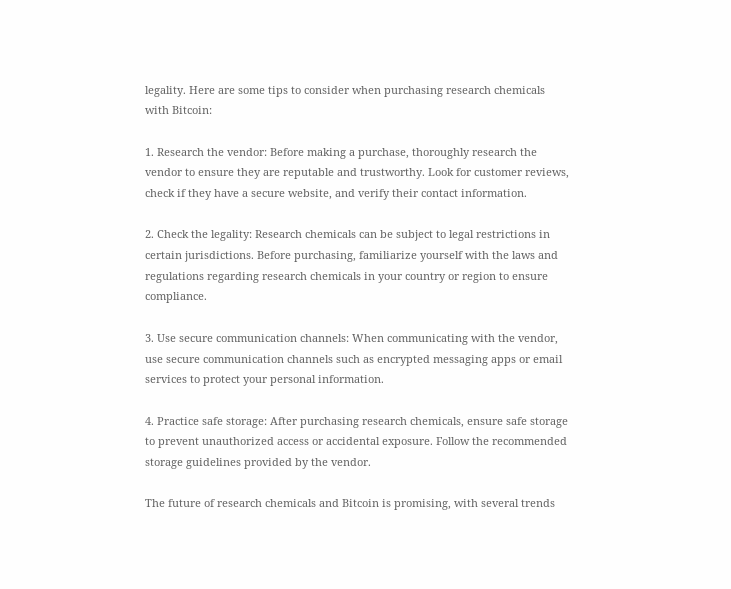legality. Here are some tips to consider when purchasing research chemicals with Bitcoin:

1. Research the vendor: Before making a purchase, thoroughly research the vendor to ensure they are reputable and trustworthy. Look for customer reviews, check if they have a secure website, and verify their contact information.

2. Check the legality: Research chemicals can be subject to legal restrictions in certain jurisdictions. Before purchasing, familiarize yourself with the laws and regulations regarding research chemicals in your country or region to ensure compliance.

3. Use secure communication channels: When communicating with the vendor, use secure communication channels such as encrypted messaging apps or email services to protect your personal information.

4. Practice safe storage: After purchasing research chemicals, ensure safe storage to prevent unauthorized access or accidental exposure. Follow the recommended storage guidelines provided by the vendor.

The future of research chemicals and Bitcoin is promising, with several trends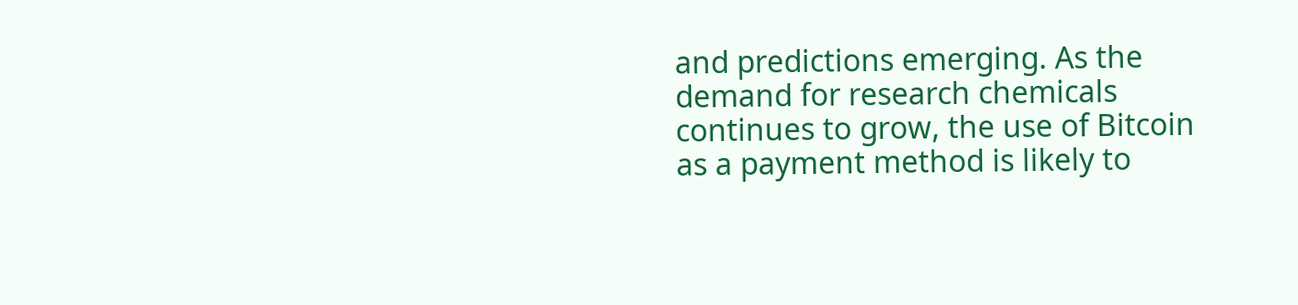and predictions emerging. As the demand for research chemicals continues to grow, the use of Bitcoin as a payment method is likely to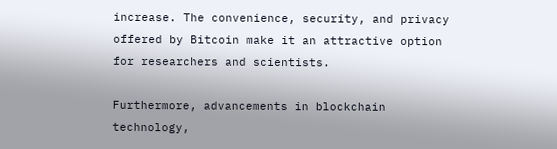increase. The convenience, security, and privacy offered by Bitcoin make it an attractive option for researchers and scientists.

Furthermore, advancements in blockchain technology,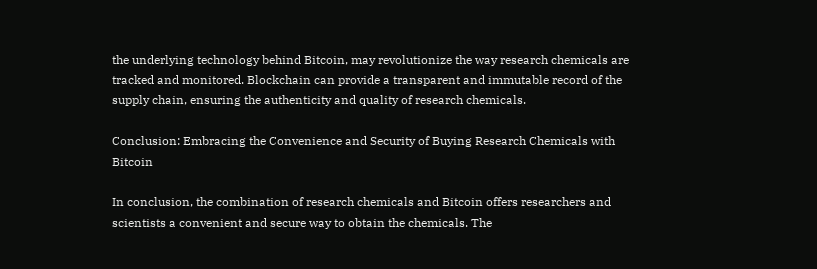the underlying technology behind Bitcoin, may revolutionize the way research chemicals are tracked and monitored. Blockchain can provide a transparent and immutable record of the supply chain, ensuring the authenticity and quality of research chemicals.

Conclusion: Embracing the Convenience and Security of Buying Research Chemicals with Bitcoin

In conclusion, the combination of research chemicals and Bitcoin offers researchers and scientists a convenient and secure way to obtain the chemicals. The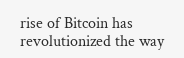rise of Bitcoin has revolutionized the way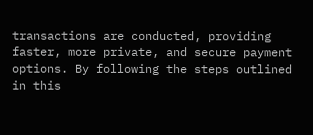transactions are conducted, providing faster, more private, and secure payment options. By following the steps outlined in this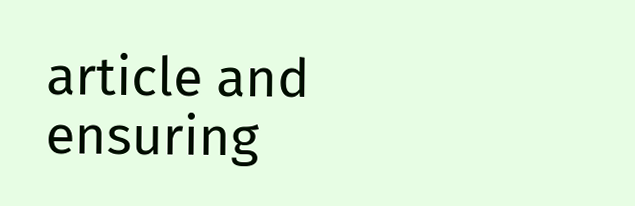article and ensuring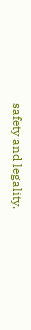safety and legality.